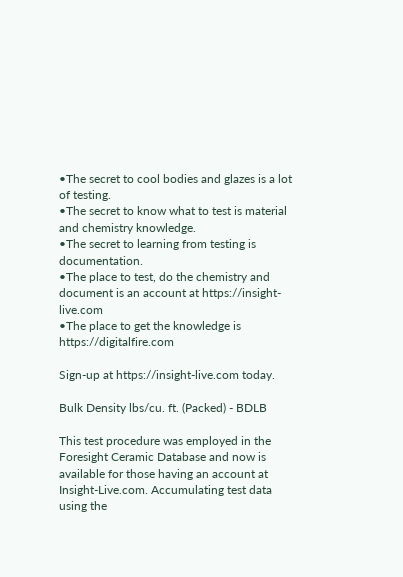•The secret to cool bodies and glazes is a lot of testing.
•The secret to know what to test is material and chemistry knowledge.
•The secret to learning from testing is documentation.
•The place to test, do the chemistry and document is an account at https://insight-live.com
•The place to get the knowledge is https://digitalfire.com

Sign-up at https://insight-live.com today.

Bulk Density lbs/cu. ft. (Packed) - BDLB

This test procedure was employed in the Foresight Ceramic Database and now is available for those having an account at Insight-Live.com. Accumulating test data using the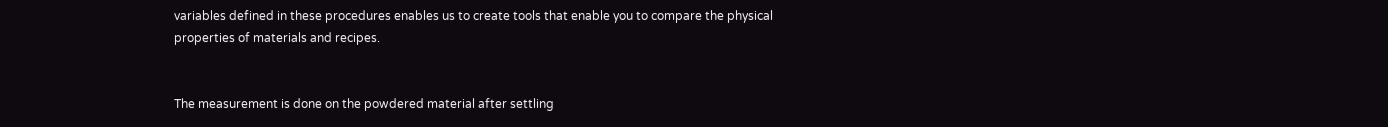variables defined in these procedures enables us to create tools that enable you to compare the physical properties of materials and recipes.


The measurement is done on the powdered material after settling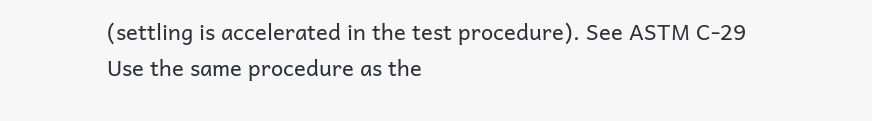(settling is accelerated in the test procedure). See ASTM C-29
Use the same procedure as the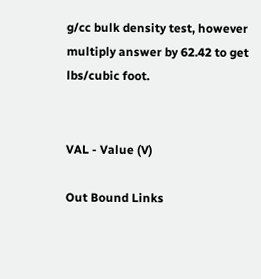g/cc bulk density test, however multiply answer by 62.42 to get lbs/cubic foot.


VAL - Value (V)

Out Bound Links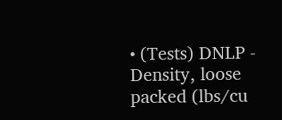• (Tests) DNLP - Density, loose packed (lbs/cu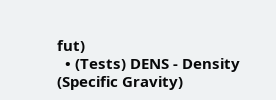fut)
  • (Tests) DENS - Density (Specific Gravity)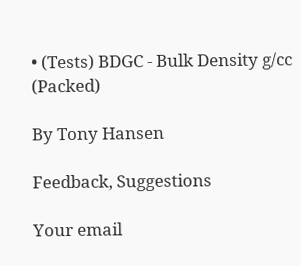• (Tests) BDGC - Bulk Density g/cc (Packed)

By Tony Hansen

Feedback, Suggestions

Your email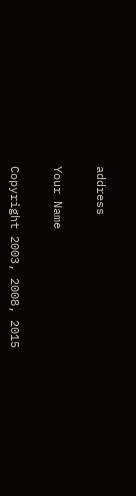address


Your Name


Copyright 2003, 2008, 2015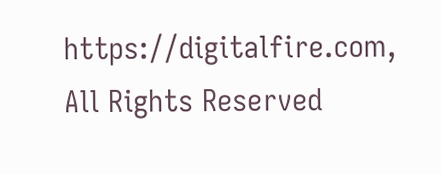https://digitalfire.com, All Rights Reserved